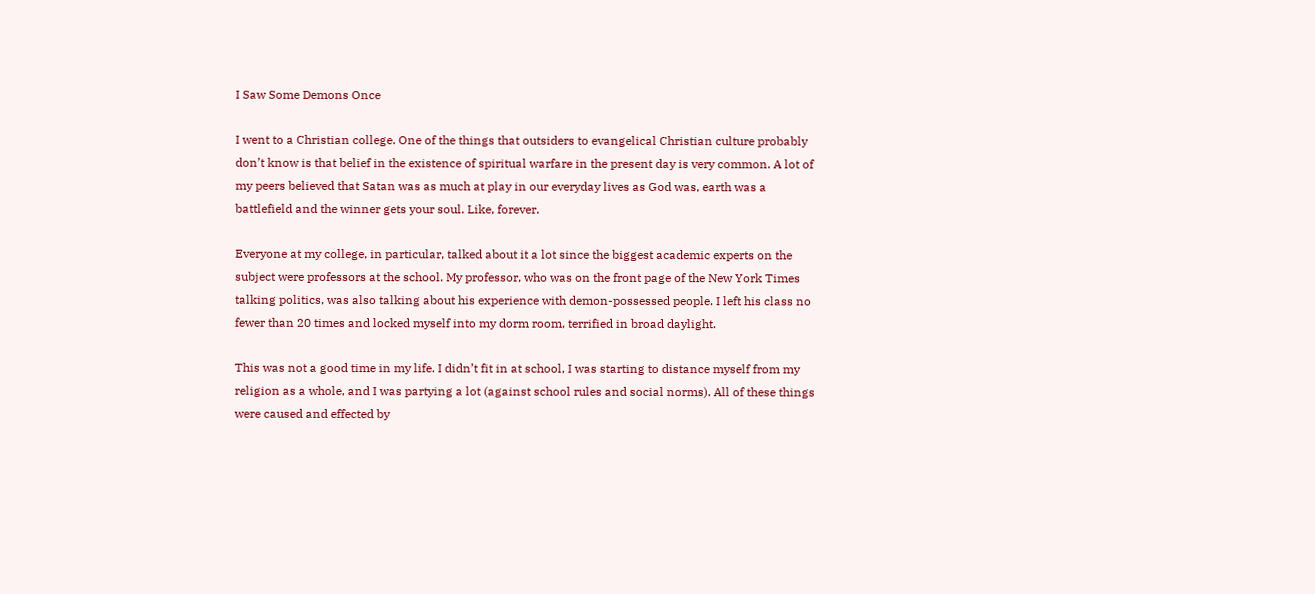I Saw Some Demons Once

I went to a Christian college. One of the things that outsiders to evangelical Christian culture probably don’t know is that belief in the existence of spiritual warfare in the present day is very common. A lot of my peers believed that Satan was as much at play in our everyday lives as God was, earth was a battlefield and the winner gets your soul. Like, forever.

Everyone at my college, in particular, talked about it a lot since the biggest academic experts on the subject were professors at the school. My professor, who was on the front page of the New York Times talking politics, was also talking about his experience with demon-possessed people. I left his class no fewer than 20 times and locked myself into my dorm room, terrified in broad daylight.

This was not a good time in my life. I didn’t fit in at school, I was starting to distance myself from my religion as a whole, and I was partying a lot (against school rules and social norms). All of these things were caused and effected by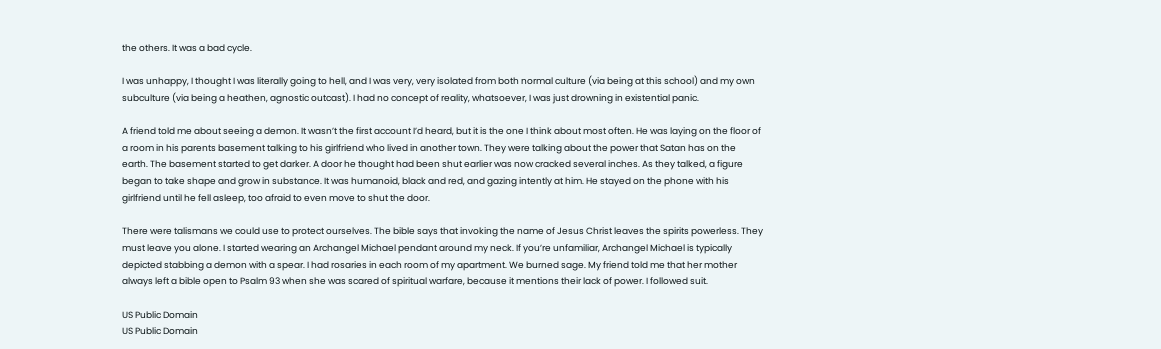the others. It was a bad cycle.

I was unhappy, I thought I was literally going to hell, and I was very, very isolated from both normal culture (via being at this school) and my own subculture (via being a heathen, agnostic outcast). I had no concept of reality, whatsoever, I was just drowning in existential panic.

A friend told me about seeing a demon. It wasn’t the first account I’d heard, but it is the one I think about most often. He was laying on the floor of a room in his parents basement talking to his girlfriend who lived in another town. They were talking about the power that Satan has on the earth. The basement started to get darker. A door he thought had been shut earlier was now cracked several inches. As they talked, a figure began to take shape and grow in substance. It was humanoid, black and red, and gazing intently at him. He stayed on the phone with his girlfriend until he fell asleep, too afraid to even move to shut the door.

There were talismans we could use to protect ourselves. The bible says that invoking the name of Jesus Christ leaves the spirits powerless. They must leave you alone. I started wearing an Archangel Michael pendant around my neck. If you’re unfamiliar, Archangel Michael is typically depicted stabbing a demon with a spear. I had rosaries in each room of my apartment. We burned sage. My friend told me that her mother always left a bible open to Psalm 93 when she was scared of spiritual warfare, because it mentions their lack of power. I followed suit.

US Public Domain
US Public Domain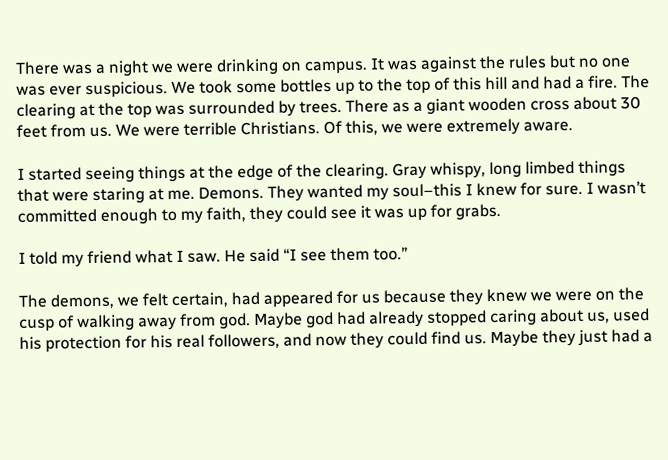There was a night we were drinking on campus. It was against the rules but no one was ever suspicious. We took some bottles up to the top of this hill and had a fire. The clearing at the top was surrounded by trees. There as a giant wooden cross about 30 feet from us. We were terrible Christians. Of this, we were extremely aware.

I started seeing things at the edge of the clearing. Gray whispy, long limbed things that were staring at me. Demons. They wanted my soul–this I knew for sure. I wasn’t committed enough to my faith, they could see it was up for grabs.

I told my friend what I saw. He said “I see them too.”

The demons, we felt certain, had appeared for us because they knew we were on the cusp of walking away from god. Maybe god had already stopped caring about us, used his protection for his real followers, and now they could find us. Maybe they just had a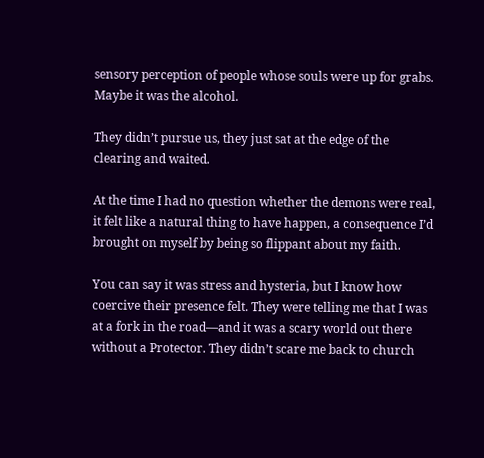sensory perception of people whose souls were up for grabs. Maybe it was the alcohol.

They didn’t pursue us, they just sat at the edge of the clearing and waited.

At the time I had no question whether the demons were real, it felt like a natural thing to have happen, a consequence I’d brought on myself by being so flippant about my faith.

You can say it was stress and hysteria, but I know how coercive their presence felt. They were telling me that I was at a fork in the road—and it was a scary world out there without a Protector. They didn’t scare me back to church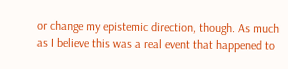or change my epistemic direction, though. As much as I believe this was a real event that happened to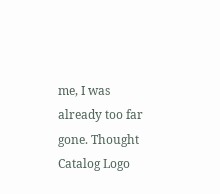me, I was already too far gone. Thought Catalog Logo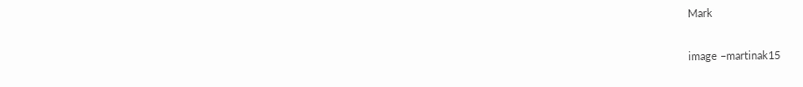Mark

image –martinak15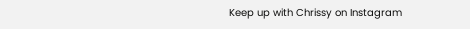Keep up with Chrissy on Instagram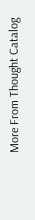More From Thought Catalog